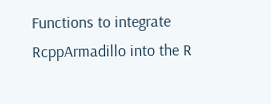Functions to integrate RcppArmadillo into the R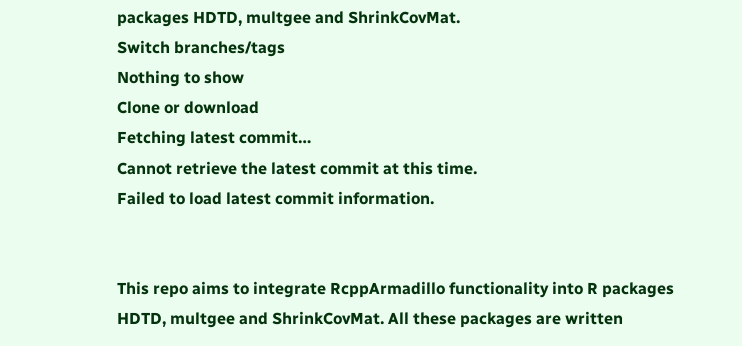packages HDTD, multgee and ShrinkCovMat.
Switch branches/tags
Nothing to show
Clone or download
Fetching latest commit…
Cannot retrieve the latest commit at this time.
Failed to load latest commit information.


This repo aims to integrate RcppArmadillo functionality into R packages HDTD, multgee and ShrinkCovMat. All these packages are written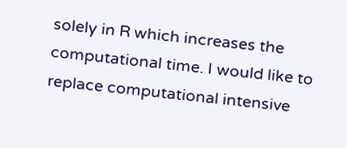solely in R which increases the computational time. I would like to replace computational intensive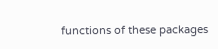functions of these packages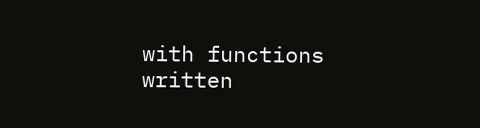with functions written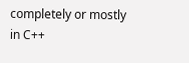completely or mostly in C++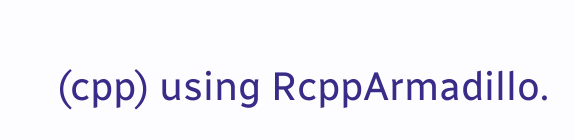(cpp) using RcppArmadillo.